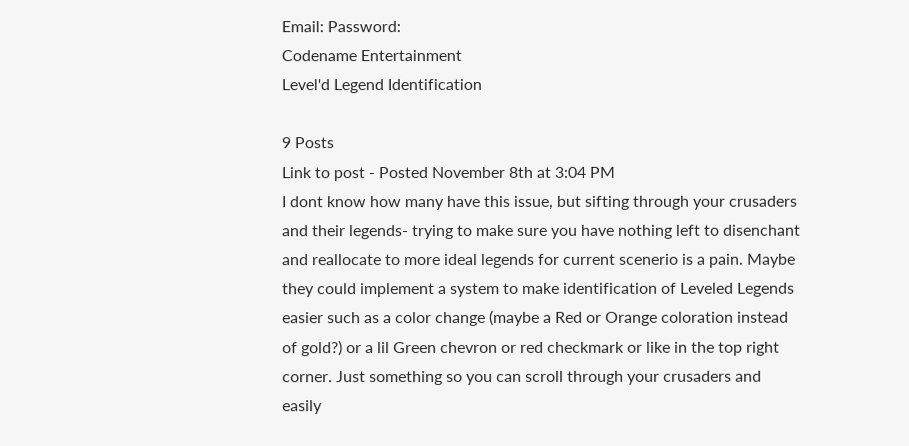Email: Password:
Codename Entertainment
Level'd Legend Identification

9 Posts
Link to post - Posted November 8th at 3:04 PM
I dont know how many have this issue, but sifting through your crusaders and their legends- trying to make sure you have nothing left to disenchant and reallocate to more ideal legends for current scenerio is a pain. Maybe they could implement a system to make identification of Leveled Legends easier such as a color change (maybe a Red or Orange coloration instead of gold?) or a lil Green chevron or red checkmark or like in the top right corner. Just something so you can scroll through your crusaders and easily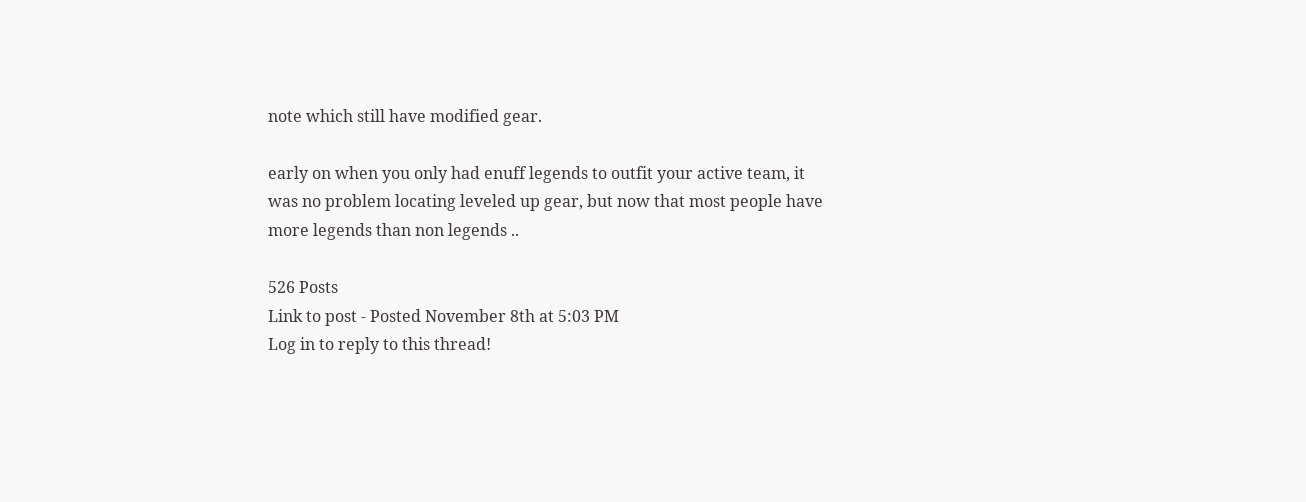note which still have modified gear.

early on when you only had enuff legends to outfit your active team, it was no problem locating leveled up gear, but now that most people have more legends than non legends ..

526 Posts
Link to post - Posted November 8th at 5:03 PM
Log in to reply to this thread!